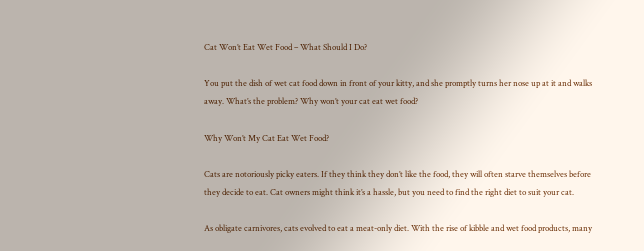Cat Won’t Eat Wet Food – What Should I Do?

You put the dish of wet cat food down in front of your kitty, and she promptly turns her nose up at it and walks away. What’s the problem? Why won’t your cat eat wet food?

Why Won’t My Cat Eat Wet Food?

Cats are notoriously picky eaters. If they think they don’t like the food, they will often starve themselves before they decide to eat. Cat owners might think it’s a hassle, but you need to find the right diet to suit your cat.

As obligate carnivores, cats evolved to eat a meat-only diet. With the rise of kibble and wet food products, many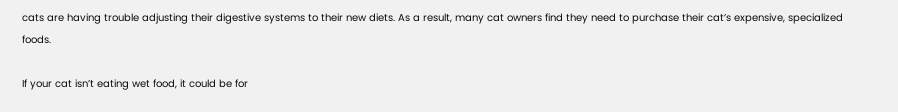cats are having trouble adjusting their digestive systems to their new diets. As a result, many cat owners find they need to purchase their cat’s expensive, specialized foods.

If your cat isn’t eating wet food, it could be for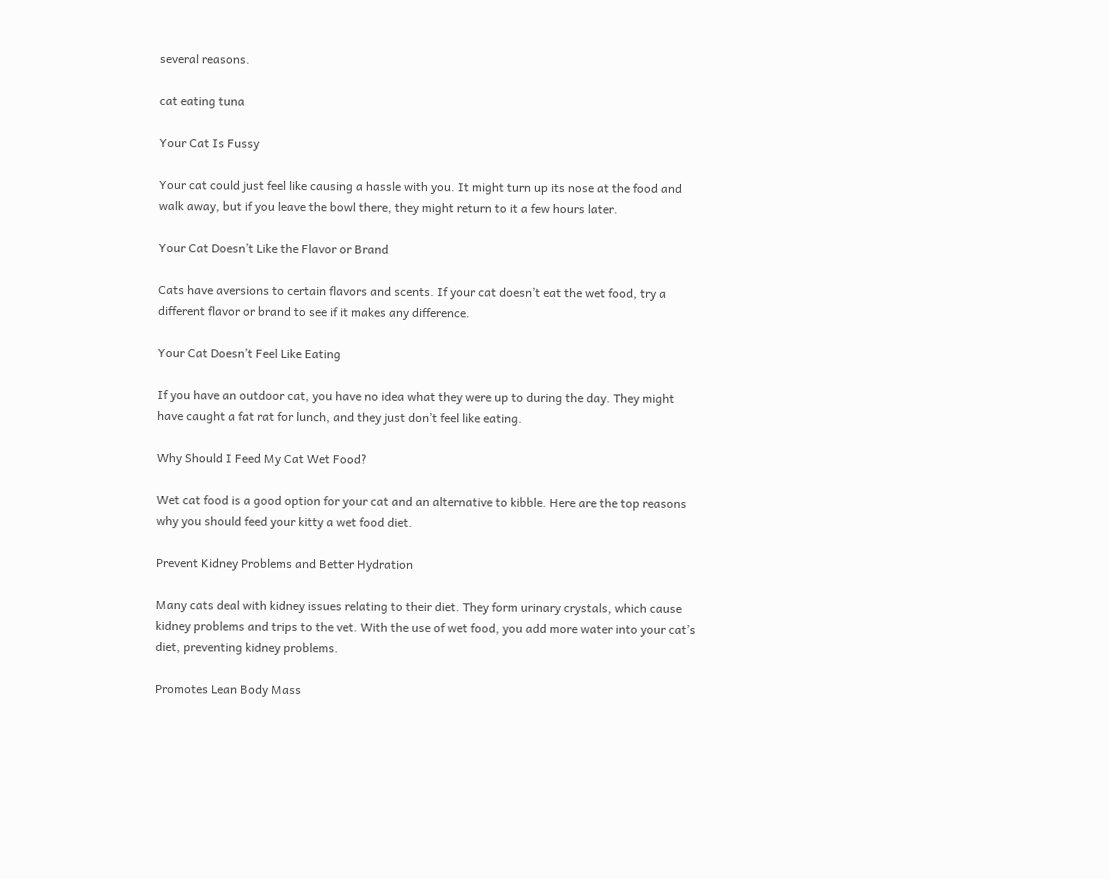several reasons.

cat eating tuna

Your Cat Is Fussy

Your cat could just feel like causing a hassle with you. It might turn up its nose at the food and walk away, but if you leave the bowl there, they might return to it a few hours later.

Your Cat Doesn’t Like the Flavor or Brand

Cats have aversions to certain flavors and scents. If your cat doesn’t eat the wet food, try a different flavor or brand to see if it makes any difference.

Your Cat Doesn’t Feel Like Eating

If you have an outdoor cat, you have no idea what they were up to during the day. They might have caught a fat rat for lunch, and they just don’t feel like eating.

Why Should I Feed My Cat Wet Food?

Wet cat food is a good option for your cat and an alternative to kibble. Here are the top reasons why you should feed your kitty a wet food diet.

Prevent Kidney Problems and Better Hydration

Many cats deal with kidney issues relating to their diet. They form urinary crystals, which cause kidney problems and trips to the vet. With the use of wet food, you add more water into your cat’s diet, preventing kidney problems.

Promotes Lean Body Mass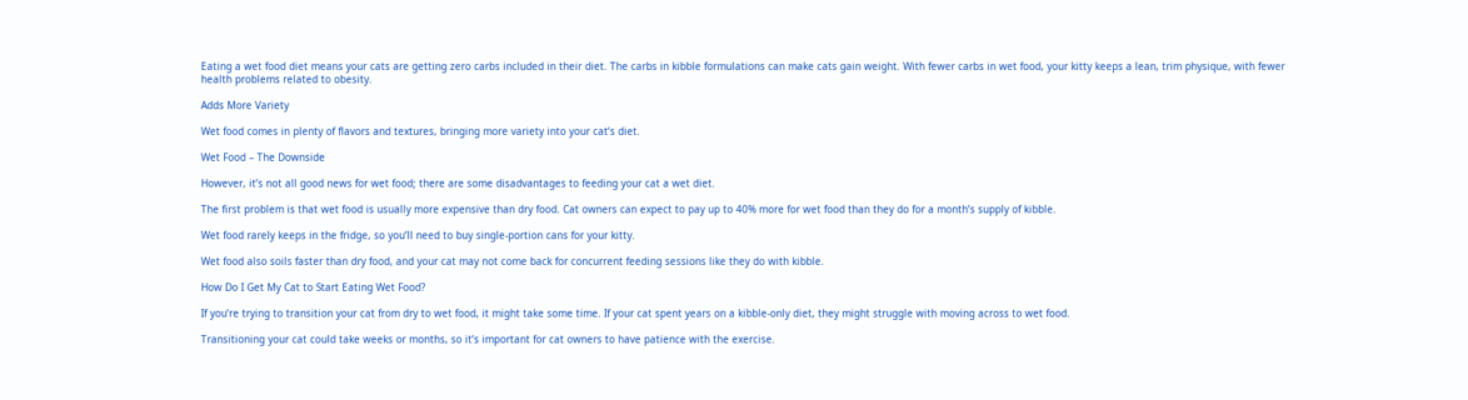Eating a wet food diet means your cats are getting zero carbs included in their diet. The carbs in kibble formulations can make cats gain weight. With fewer carbs in wet food, your kitty keeps a lean, trim physique, with fewer health problems related to obesity.

Adds More Variety

Wet food comes in plenty of flavors and textures, bringing more variety into your cat’s diet.

Wet Food – The Downside

However, it’s not all good news for wet food; there are some disadvantages to feeding your cat a wet diet.

The first problem is that wet food is usually more expensive than dry food. Cat owners can expect to pay up to 40% more for wet food than they do for a month’s supply of kibble.

Wet food rarely keeps in the fridge, so you’ll need to buy single-portion cans for your kitty.

Wet food also soils faster than dry food, and your cat may not come back for concurrent feeding sessions like they do with kibble.

How Do I Get My Cat to Start Eating Wet Food?

If you’re trying to transition your cat from dry to wet food, it might take some time. If your cat spent years on a kibble-only diet, they might struggle with moving across to wet food.

Transitioning your cat could take weeks or months, so it’s important for cat owners to have patience with the exercise.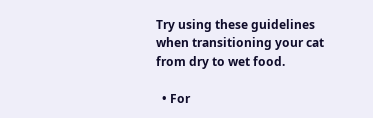Try using these guidelines when transitioning your cat from dry to wet food.

  • For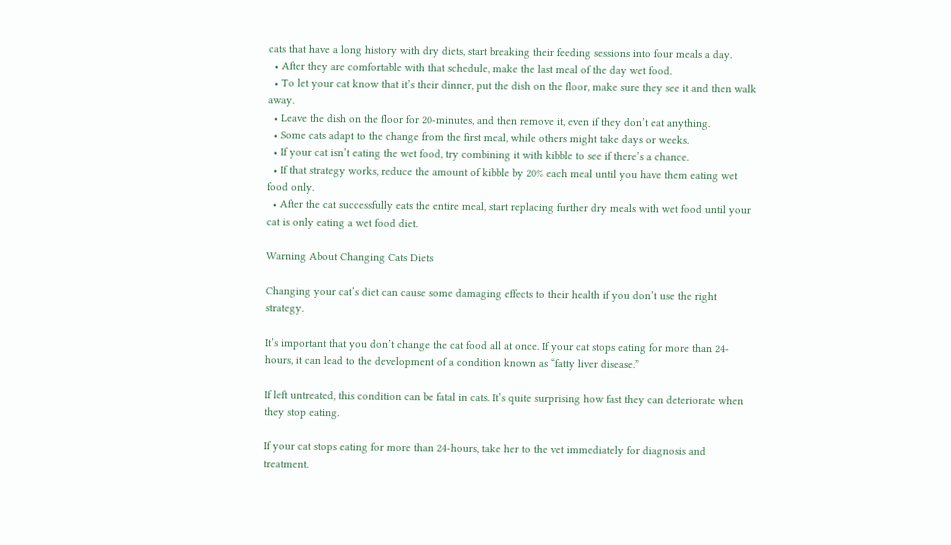cats that have a long history with dry diets, start breaking their feeding sessions into four meals a day.
  • After they are comfortable with that schedule, make the last meal of the day wet food.
  • To let your cat know that it’s their dinner, put the dish on the floor, make sure they see it and then walk away.
  • Leave the dish on the floor for 20-minutes, and then remove it, even if they don’t eat anything.
  • Some cats adapt to the change from the first meal, while others might take days or weeks.
  • If your cat isn’t eating the wet food, try combining it with kibble to see if there’s a chance.
  • If that strategy works, reduce the amount of kibble by 20% each meal until you have them eating wet food only.
  • After the cat successfully eats the entire meal, start replacing further dry meals with wet food until your cat is only eating a wet food diet.

Warning About Changing Cats Diets

Changing your cat’s diet can cause some damaging effects to their health if you don’t use the right strategy.

It’s important that you don’t change the cat food all at once. If your cat stops eating for more than 24-hours, it can lead to the development of a condition known as “fatty liver disease.”

If left untreated, this condition can be fatal in cats. It’s quite surprising how fast they can deteriorate when they stop eating.

If your cat stops eating for more than 24-hours, take her to the vet immediately for diagnosis and treatment.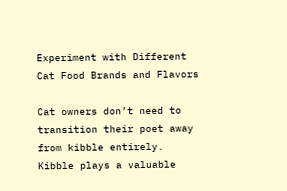Experiment with Different Cat Food Brands and Flavors

Cat owners don’t need to transition their poet away from kibble entirely. Kibble plays a valuable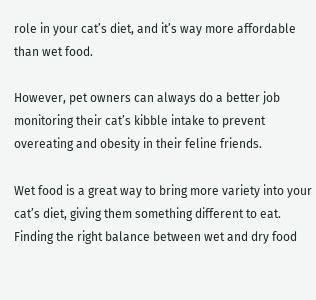role in your cat’s diet, and it’s way more affordable than wet food.

However, pet owners can always do a better job monitoring their cat’s kibble intake to prevent overeating and obesity in their feline friends.

Wet food is a great way to bring more variety into your cat’s diet, giving them something different to eat. Finding the right balance between wet and dry food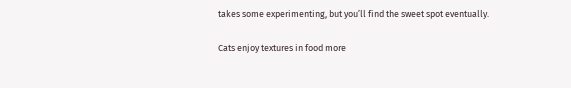takes some experimenting, but you’ll find the sweet spot eventually.

Cats enjoy textures in food more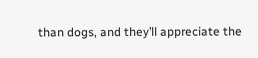than dogs, and they’ll appreciate the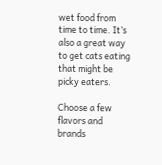wet food from time to time. It’s also a great way to get cats eating that might be picky eaters.

Choose a few flavors and brands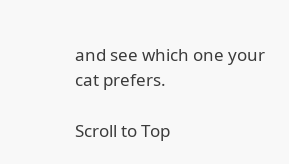and see which one your cat prefers.

Scroll to Top